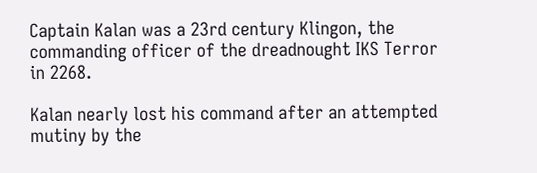Captain Kalan was a 23rd century Klingon, the commanding officer of the dreadnought IKS Terror in 2268.

Kalan nearly lost his command after an attempted mutiny by the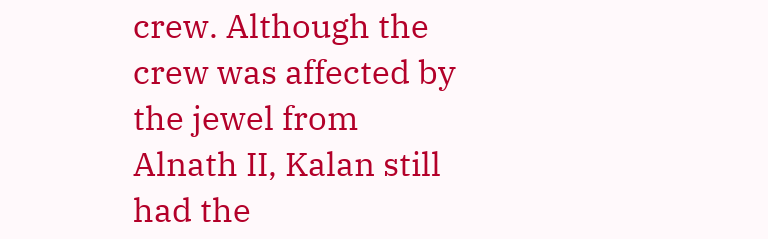crew. Although the crew was affected by the jewel from Alnath II, Kalan still had the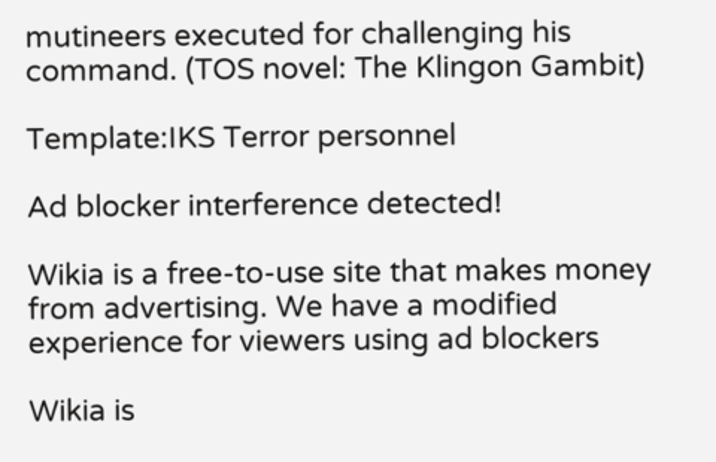mutineers executed for challenging his command. (TOS novel: The Klingon Gambit)

Template:IKS Terror personnel

Ad blocker interference detected!

Wikia is a free-to-use site that makes money from advertising. We have a modified experience for viewers using ad blockers

Wikia is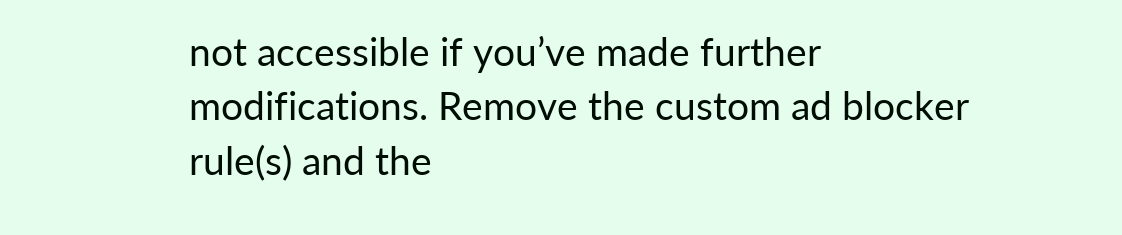not accessible if you’ve made further modifications. Remove the custom ad blocker rule(s) and the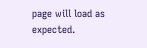page will load as expected.